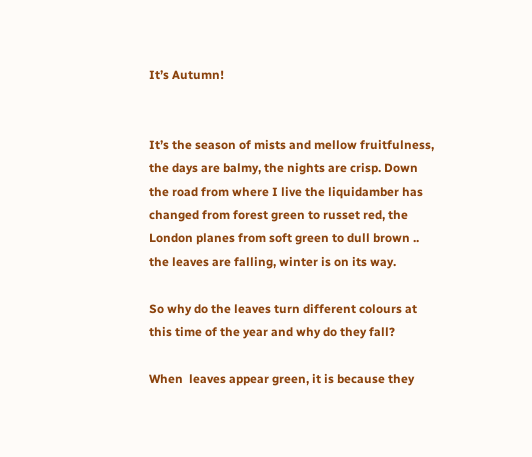It’s Autumn!


It’s the season of mists and mellow fruitfulness, the days are balmy, the nights are crisp. Down the road from where I live the liquidamber has changed from forest green to russet red, the London planes from soft green to dull brown .. the leaves are falling, winter is on its way.

So why do the leaves turn different colours at this time of the year and why do they fall?

When  leaves appear green, it is because they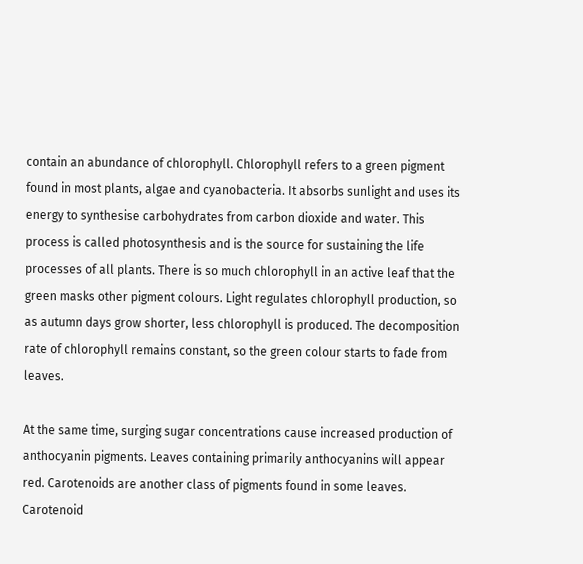contain an abundance of chlorophyll. Chlorophyll refers to a green pigment found in most plants, algae and cyanobacteria. It absorbs sunlight and uses its energy to synthesise carbohydrates from carbon dioxide and water. This process is called photosynthesis and is the source for sustaining the life processes of all plants. There is so much chlorophyll in an active leaf that the green masks other pigment colours. Light regulates chlorophyll production, so as autumn days grow shorter, less chlorophyll is produced. The decomposition rate of chlorophyll remains constant, so the green colour starts to fade from leaves.

At the same time, surging sugar concentrations cause increased production of anthocyanin pigments. Leaves containing primarily anthocyanins will appear red. Carotenoids are another class of pigments found in some leaves. Carotenoid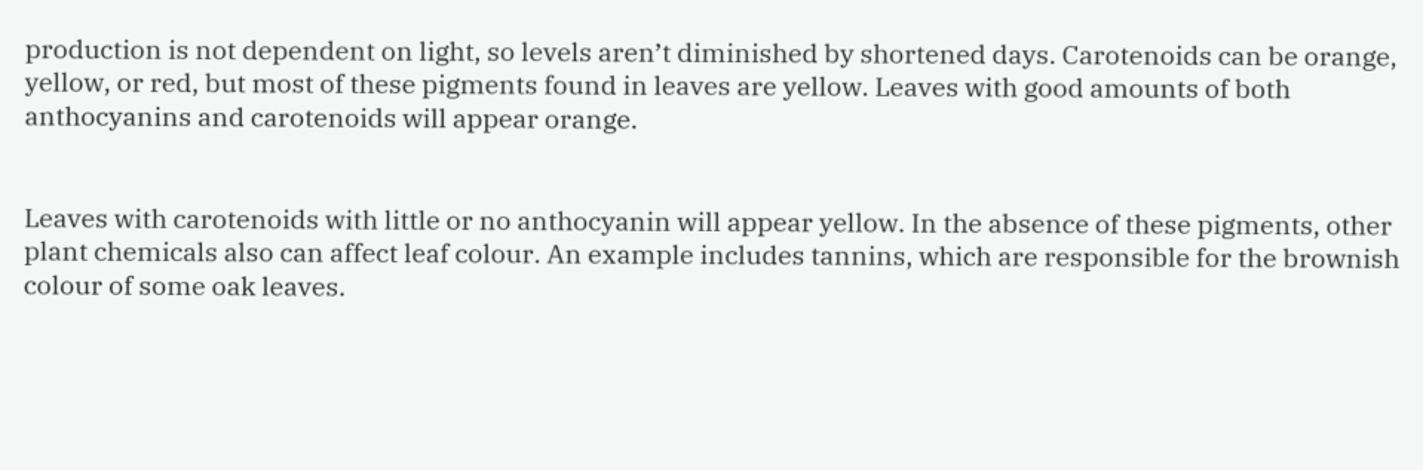production is not dependent on light, so levels aren’t diminished by shortened days. Carotenoids can be orange, yellow, or red, but most of these pigments found in leaves are yellow. Leaves with good amounts of both anthocyanins and carotenoids will appear orange.


Leaves with carotenoids with little or no anthocyanin will appear yellow. In the absence of these pigments, other plant chemicals also can affect leaf colour. An example includes tannins, which are responsible for the brownish colour of some oak leaves.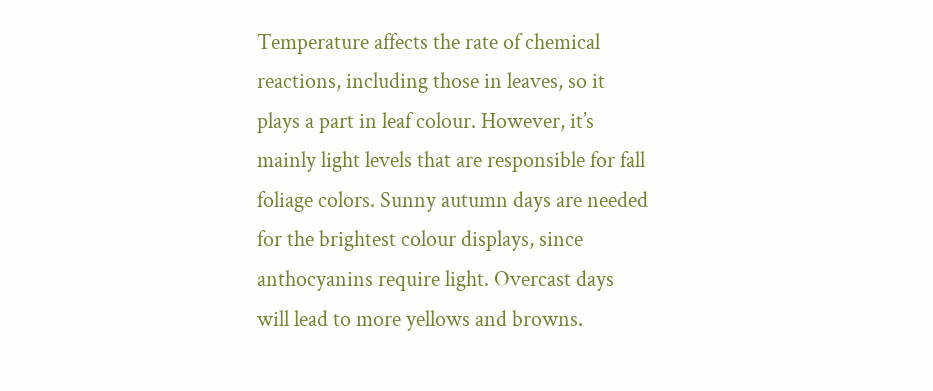Temperature affects the rate of chemical reactions, including those in leaves, so it plays a part in leaf colour. However, it’s mainly light levels that are responsible for fall foliage colors. Sunny autumn days are needed for the brightest colour displays, since anthocyanins require light. Overcast days will lead to more yellows and browns.